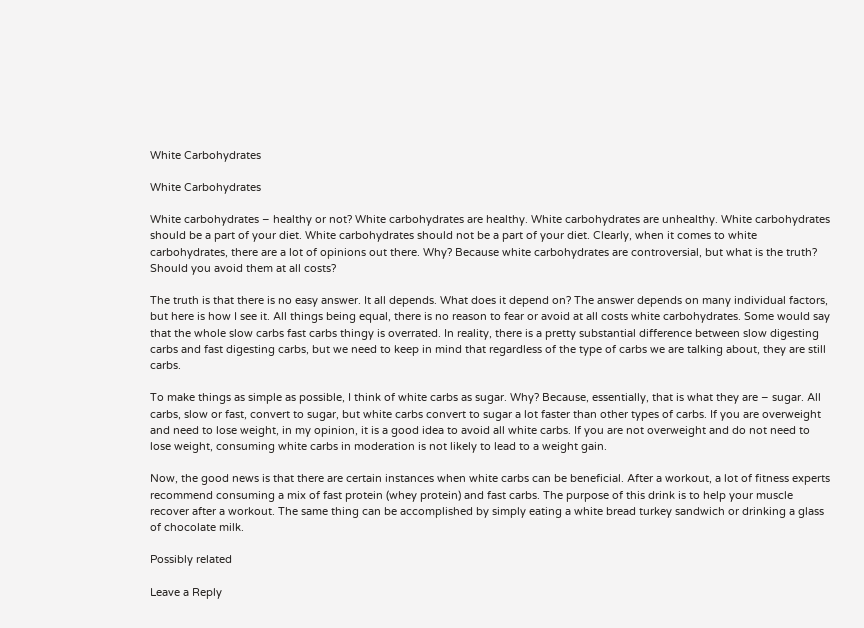White Carbohydrates

White Carbohydrates

White carbohydrates – healthy or not? White carbohydrates are healthy. White carbohydrates are unhealthy. White carbohydrates should be a part of your diet. White carbohydrates should not be a part of your diet. Clearly, when it comes to white carbohydrates, there are a lot of opinions out there. Why? Because white carbohydrates are controversial, but what is the truth? Should you avoid them at all costs?

The truth is that there is no easy answer. It all depends. What does it depend on? The answer depends on many individual factors, but here is how I see it. All things being equal, there is no reason to fear or avoid at all costs white carbohydrates. Some would say that the whole slow carbs fast carbs thingy is overrated. In reality, there is a pretty substantial difference between slow digesting carbs and fast digesting carbs, but we need to keep in mind that regardless of the type of carbs we are talking about, they are still carbs.

To make things as simple as possible, I think of white carbs as sugar. Why? Because, essentially, that is what they are – sugar. All carbs, slow or fast, convert to sugar, but white carbs convert to sugar a lot faster than other types of carbs. If you are overweight and need to lose weight, in my opinion, it is a good idea to avoid all white carbs. If you are not overweight and do not need to lose weight, consuming white carbs in moderation is not likely to lead to a weight gain.

Now, the good news is that there are certain instances when white carbs can be beneficial. After a workout, a lot of fitness experts recommend consuming a mix of fast protein (whey protein) and fast carbs. The purpose of this drink is to help your muscle recover after a workout. The same thing can be accomplished by simply eating a white bread turkey sandwich or drinking a glass of chocolate milk.

Possibly related

Leave a Reply